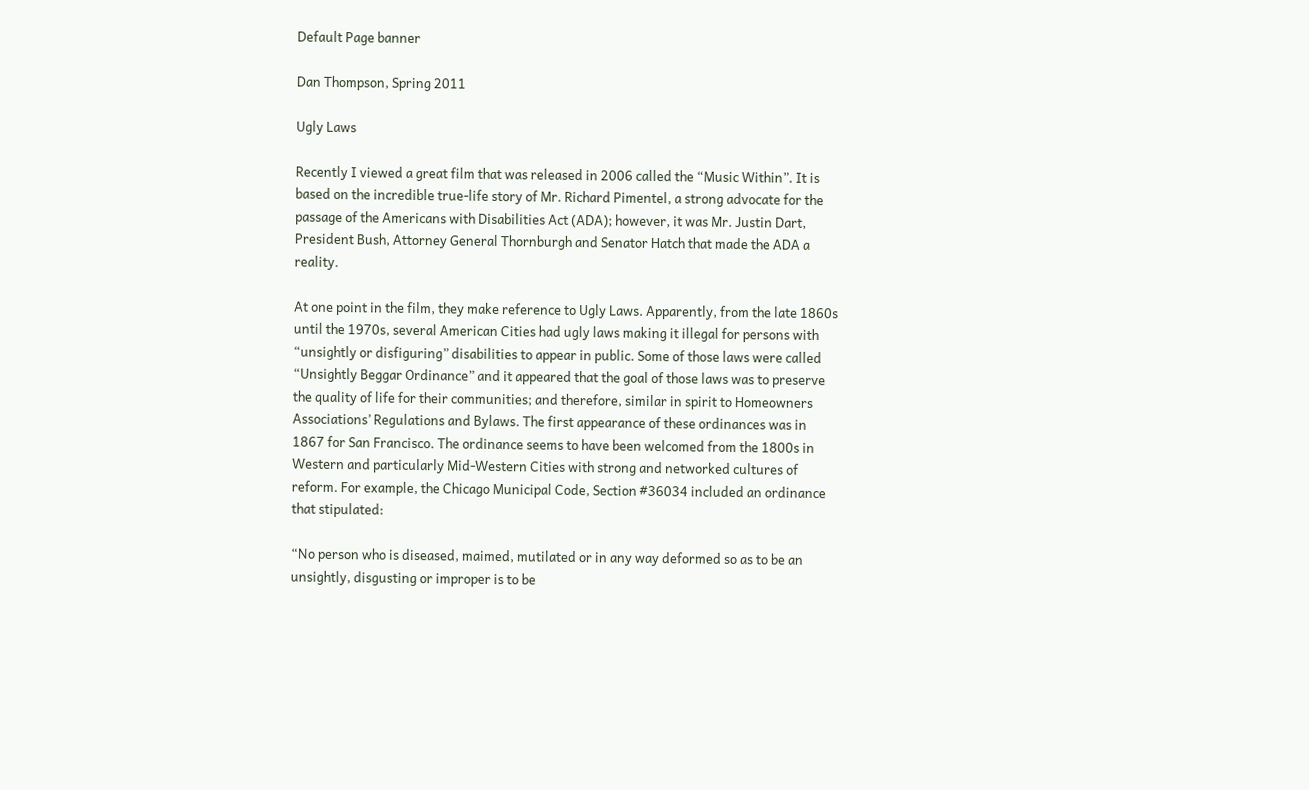Default Page banner

Dan Thompson, Spring 2011

Ugly Laws

Recently I viewed a great film that was released in 2006 called the “Music Within”. It is based on the incredible true-life story of Mr. Richard Pimentel, a strong advocate for the passage of the Americans with Disabilities Act (ADA); however, it was Mr. Justin Dart, President Bush, Attorney General Thornburgh and Senator Hatch that made the ADA a reality.

At one point in the film, they make reference to Ugly Laws. Apparently, from the late 1860s until the 1970s, several American Cities had ugly laws making it illegal for persons with “unsightly or disfiguring” disabilities to appear in public. Some of those laws were called “Unsightly Beggar Ordinance” and it appeared that the goal of those laws was to preserve the quality of life for their communities; and therefore, similar in spirit to Homeowners Associations’ Regulations and Bylaws. The first appearance of these ordinances was in 1867 for San Francisco. The ordinance seems to have been welcomed from the 1800s in Western and particularly Mid-Western Cities with strong and networked cultures of reform. For example, the Chicago Municipal Code, Section #36034 included an ordinance that stipulated:

“No person who is diseased, maimed, mutilated or in any way deformed so as to be an unsightly, disgusting or improper is to be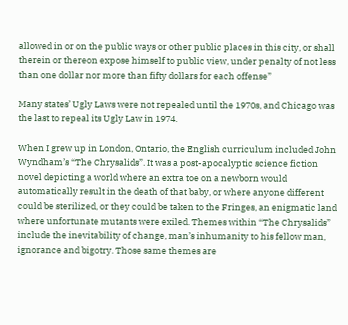allowed in or on the public ways or other public places in this city, or shall therein or thereon expose himself to public view, under penalty of not less than one dollar nor more than fifty dollars for each offense”

Many states’ Ugly Laws were not repealed until the 1970s, and Chicago was the last to repeal its Ugly Law in 1974.

When I grew up in London, Ontario, the English curriculum included John Wyndham’s “The Chrysalids”. It was a post-apocalyptic science fiction novel depicting a world where an extra toe on a newborn would automatically result in the death of that baby, or where anyone different could be sterilized, or they could be taken to the Fringes, an enigmatic land where unfortunate mutants were exiled. Themes within “The Chrysalids” include the inevitability of change, man’s inhumanity to his fellow man, ignorance and bigotry. Those same themes are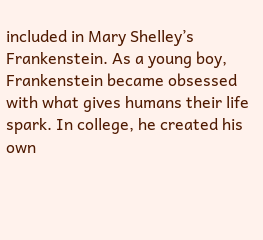included in Mary Shelley’s Frankenstein. As a young boy, Frankenstein became obsessed with what gives humans their life spark. In college, he created his own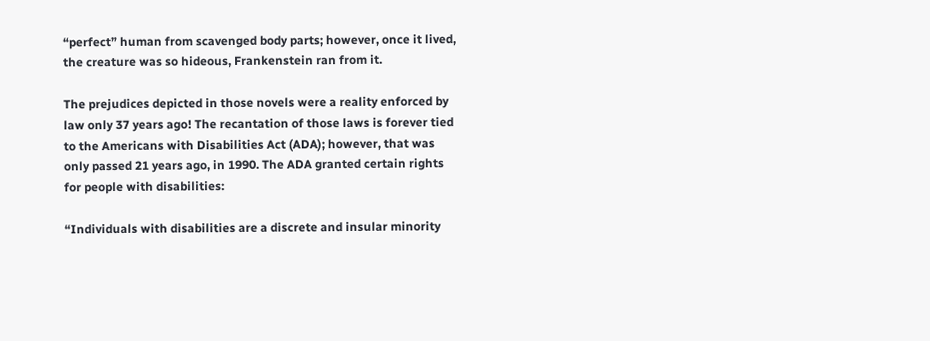“perfect” human from scavenged body parts; however, once it lived, the creature was so hideous, Frankenstein ran from it.

The prejudices depicted in those novels were a reality enforced by law only 37 years ago! The recantation of those laws is forever tied to the Americans with Disabilities Act (ADA); however, that was only passed 21 years ago, in 1990. The ADA granted certain rights for people with disabilities:

“Individuals with disabilities are a discrete and insular minority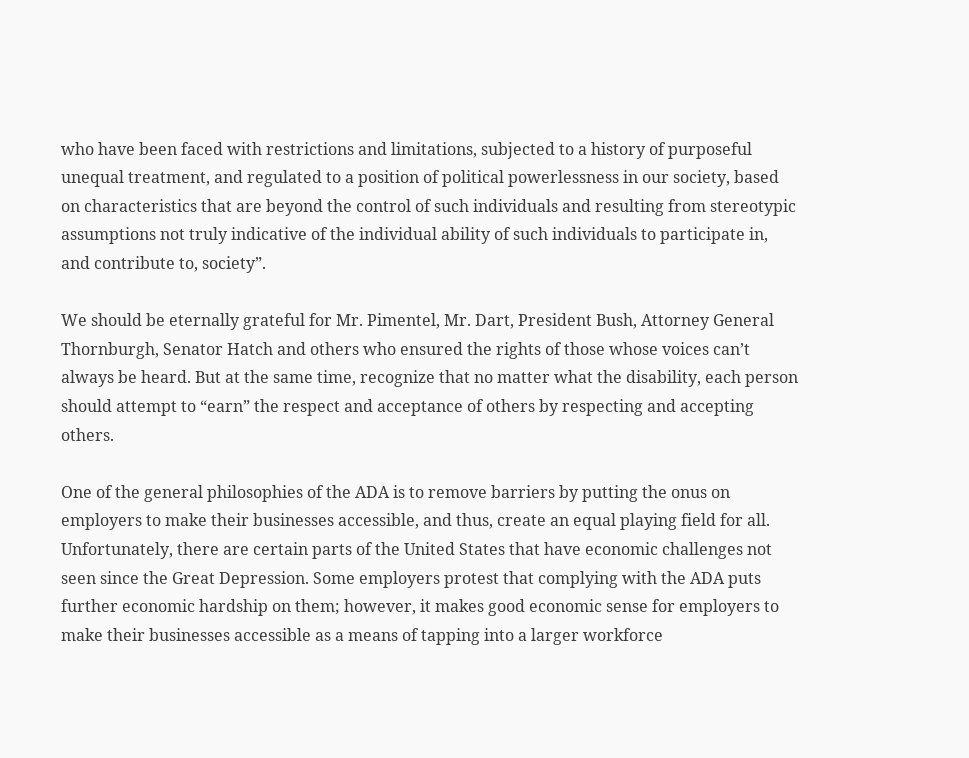who have been faced with restrictions and limitations, subjected to a history of purposeful unequal treatment, and regulated to a position of political powerlessness in our society, based on characteristics that are beyond the control of such individuals and resulting from stereotypic assumptions not truly indicative of the individual ability of such individuals to participate in, and contribute to, society”.

We should be eternally grateful for Mr. Pimentel, Mr. Dart, President Bush, Attorney General Thornburgh, Senator Hatch and others who ensured the rights of those whose voices can’t always be heard. But at the same time, recognize that no matter what the disability, each person should attempt to “earn” the respect and acceptance of others by respecting and accepting others.

One of the general philosophies of the ADA is to remove barriers by putting the onus on employers to make their businesses accessible, and thus, create an equal playing field for all. Unfortunately, there are certain parts of the United States that have economic challenges not seen since the Great Depression. Some employers protest that complying with the ADA puts further economic hardship on them; however, it makes good economic sense for employers to make their businesses accessible as a means of tapping into a larger workforce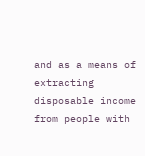and as a means of extracting disposable income from people with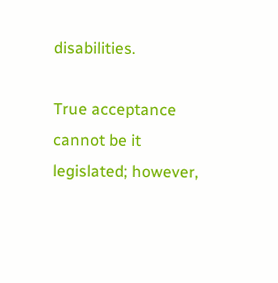disabilities.

True acceptance cannot be it legislated; however,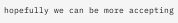hopefully we can be more accepting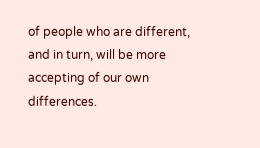of people who are different, and in turn, will be more accepting of our own differences.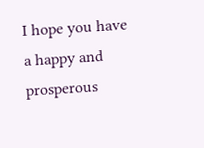I hope you have a happy and prosperous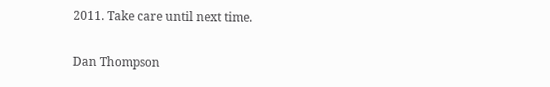2011. Take care until next time.

Dan Thompson